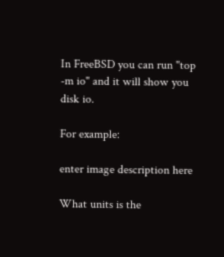In FreeBSD you can run "top -m io" and it will show you disk io.

For example:

enter image description here

What units is the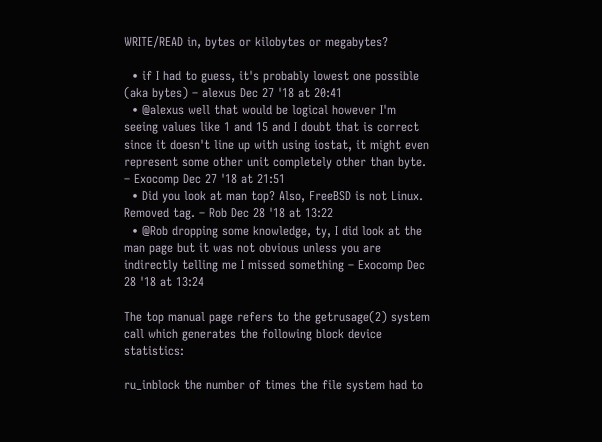WRITE/READ in, bytes or kilobytes or megabytes?

  • if I had to guess, it's probably lowest one possible (aka bytes) – alexus Dec 27 '18 at 20:41
  • @alexus well that would be logical however I'm seeing values like 1 and 15 and I doubt that is correct since it doesn't line up with using iostat, it might even represent some other unit completely other than byte. – Exocomp Dec 27 '18 at 21:51
  • Did you look at man top? Also, FreeBSD is not Linux. Removed tag. – Rob Dec 28 '18 at 13:22
  • @Rob dropping some knowledge, ty, I did look at the man page but it was not obvious unless you are indirectly telling me I missed something – Exocomp Dec 28 '18 at 13:24

The top manual page refers to the getrusage(2) system call which generates the following block device statistics:

ru_inblock the number of times the file system had to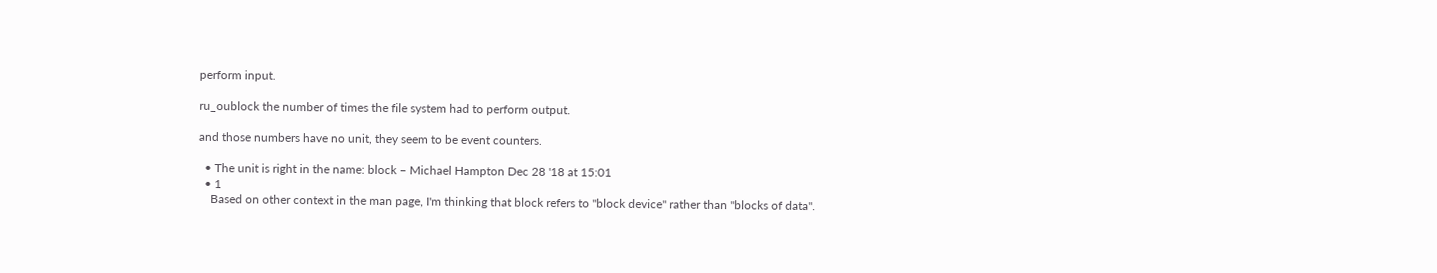perform input.

ru_oublock the number of times the file system had to perform output.

and those numbers have no unit, they seem to be event counters.

  • The unit is right in the name: block – Michael Hampton Dec 28 '18 at 15:01
  • 1
    Based on other context in the man page, I'm thinking that block refers to "block device" rather than "blocks of data".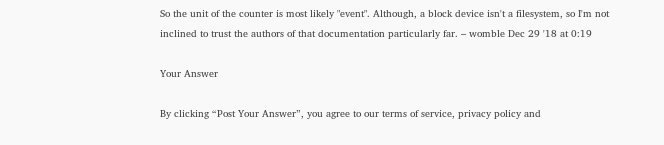So the unit of the counter is most likely "event". Although, a block device isn't a filesystem, so I'm not inclined to trust the authors of that documentation particularly far. – womble Dec 29 '18 at 0:19

Your Answer

By clicking “Post Your Answer”, you agree to our terms of service, privacy policy and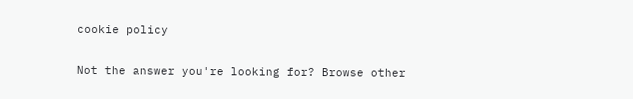cookie policy

Not the answer you're looking for? Browse other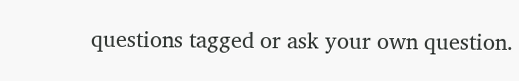questions tagged or ask your own question.